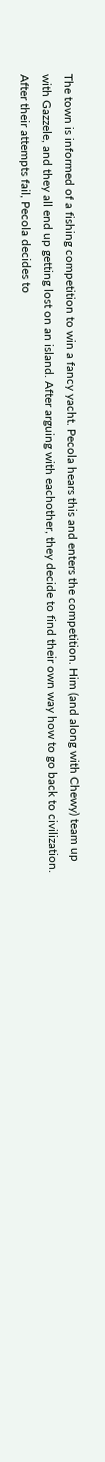The town is informed of a fishing competition to win a fancy yacht. Pecola hears this and enters the competition. Him (and along with Chewy) team up with Gazzele, and they all end up getting lost on an island. After arguing with eachother, they decide to find their own way how to go back to civilization. After their attempts fail, Pecola decides to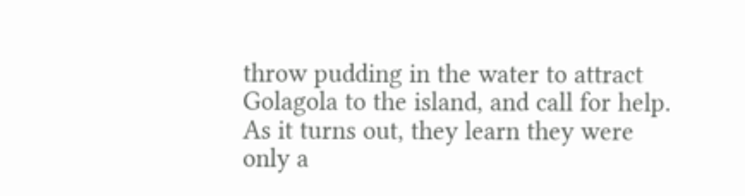throw pudding in the water to attract Golagola to the island, and call for help. As it turns out, they learn they were only a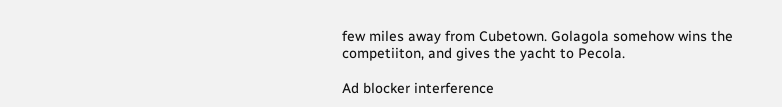few miles away from Cubetown. Golagola somehow wins the competiiton, and gives the yacht to Pecola.

Ad blocker interference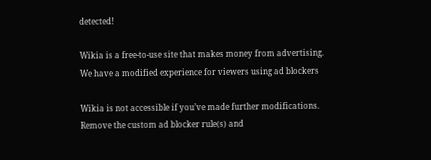detected!

Wikia is a free-to-use site that makes money from advertising. We have a modified experience for viewers using ad blockers

Wikia is not accessible if you’ve made further modifications. Remove the custom ad blocker rule(s) and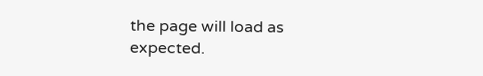the page will load as expected.